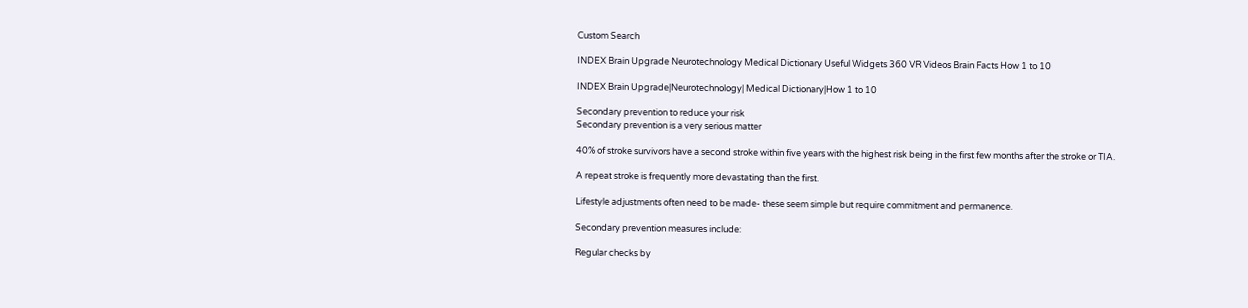Custom Search

INDEX Brain Upgrade Neurotechnology Medical Dictionary Useful Widgets 360 VR Videos Brain Facts How 1 to 10

INDEX Brain Upgrade|Neurotechnology| Medical Dictionary|How 1 to 10

Secondary prevention to reduce your risk
Secondary prevention is a very serious matter

40% of stroke survivors have a second stroke within five years with the highest risk being in the first few months after the stroke or TIA.

A repeat stroke is frequently more devastating than the first.

Lifestyle adjustments often need to be made- these seem simple but require commitment and permanence.

Secondary prevention measures include:

Regular checks by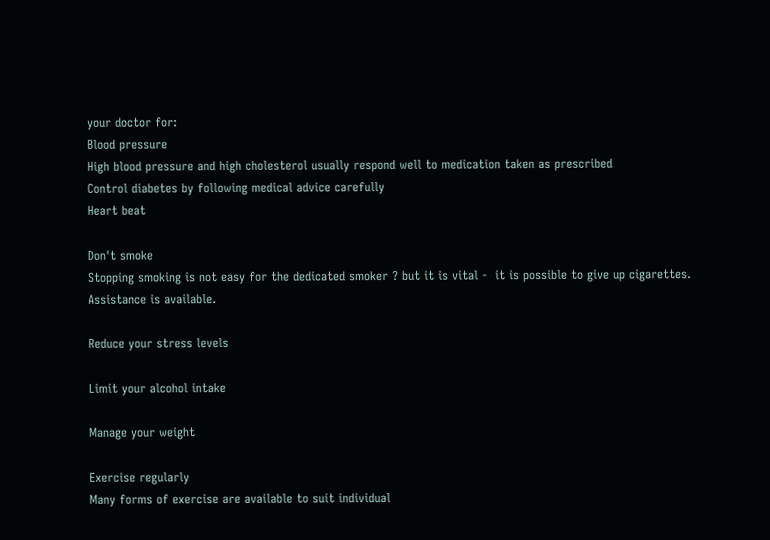your doctor for:
Blood pressure
High blood pressure and high cholesterol usually respond well to medication taken as prescribed
Control diabetes by following medical advice carefully
Heart beat

Don't smoke
Stopping smoking is not easy for the dedicated smoker ? but it is vital -  it is possible to give up cigarettes. Assistance is available.

Reduce your stress levels

Limit your alcohol intake

Manage your weight

Exercise regularly
Many forms of exercise are available to suit individual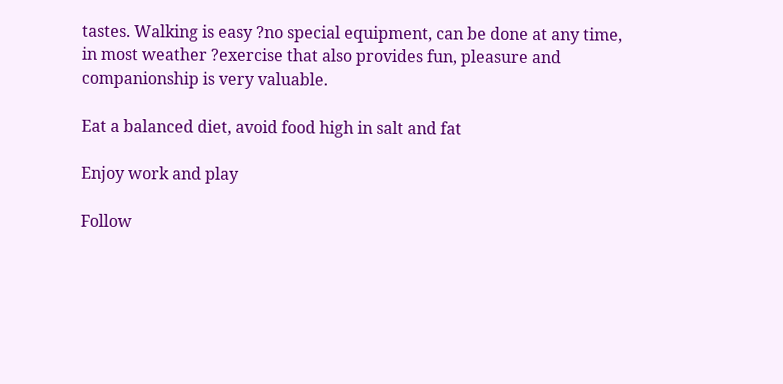tastes. Walking is easy ?no special equipment, can be done at any time, in most weather ?exercise that also provides fun, pleasure and companionship is very valuable.

Eat a balanced diet, avoid food high in salt and fat

Enjoy work and play

Follow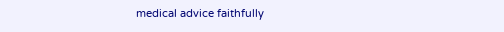medical advice faithfully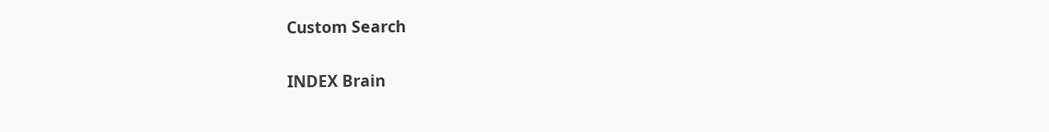Custom Search

INDEX Brain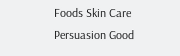Foods Skin Care Persuasion Good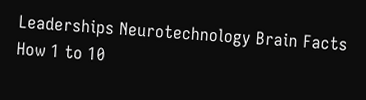Leaderships Neurotechnology Brain Facts How 1 to 10